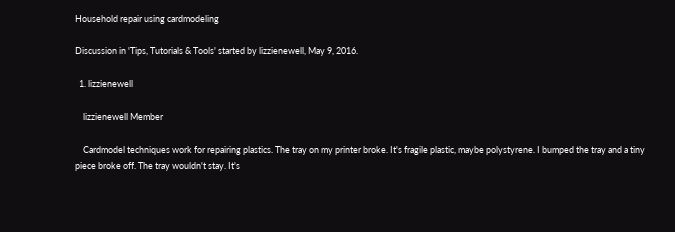Household repair using cardmodeling

Discussion in 'Tips, Tutorials & Tools' started by lizzienewell, May 9, 2016.

  1. lizzienewell

    lizzienewell Member

    Cardmodel techniques work for repairing plastics. The tray on my printer broke. It's fragile plastic, maybe polystyrene. I bumped the tray and a tiny piece broke off. The tray wouldn't stay. It's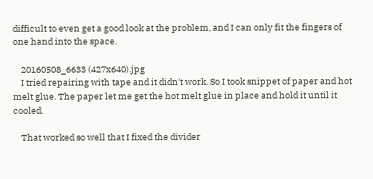difficult to even get a good look at the problem, and I can only fit the fingers of one hand into the space.

    20160508_6633 (427x640).jpg
    I tried repairing with tape and it didn't work. So I took snippet of paper and hot melt glue. The paper let me get the hot melt glue in place and hold it until it cooled.

    That worked so well that I fixed the divider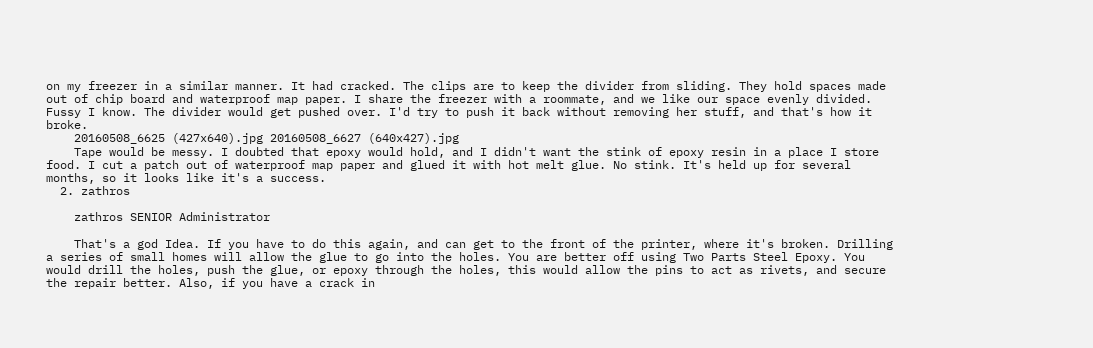on my freezer in a similar manner. It had cracked. The clips are to keep the divider from sliding. They hold spaces made out of chip board and waterproof map paper. I share the freezer with a roommate, and we like our space evenly divided. Fussy I know. The divider would get pushed over. I'd try to push it back without removing her stuff, and that's how it broke.
    20160508_6625 (427x640).jpg 20160508_6627 (640x427).jpg
    Tape would be messy. I doubted that epoxy would hold, and I didn't want the stink of epoxy resin in a place I store food. I cut a patch out of waterproof map paper and glued it with hot melt glue. No stink. It's held up for several months, so it looks like it's a success.
  2. zathros

    zathros SENIOR Administrator

    That's a god Idea. If you have to do this again, and can get to the front of the printer, where it's broken. Drilling a series of small homes will allow the glue to go into the holes. You are better off using Two Parts Steel Epoxy. You would drill the holes, push the glue, or epoxy through the holes, this would allow the pins to act as rivets, and secure the repair better. Also, if you have a crack in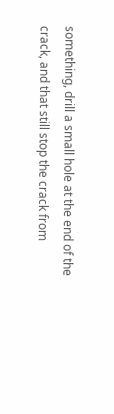something, drill a small hole at the end of the crack, and that still stop the crack from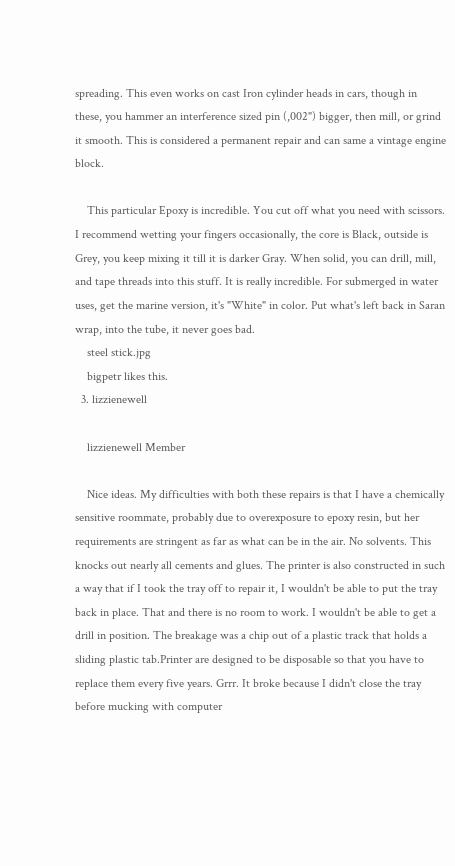spreading. This even works on cast Iron cylinder heads in cars, though in these, you hammer an interference sized pin (,002") bigger, then mill, or grind it smooth. This is considered a permanent repair and can same a vintage engine block.

    This particular Epoxy is incredible. You cut off what you need with scissors. I recommend wetting your fingers occasionally, the core is Black, outside is Grey, you keep mixing it till it is darker Gray. When solid, you can drill, mill, and tape threads into this stuff. It is really incredible. For submerged in water uses, get the marine version, it's "White" in color. Put what's left back in Saran wrap, into the tube, it never goes bad.
    steel stick.jpg
    bigpetr likes this.
  3. lizzienewell

    lizzienewell Member

    Nice ideas. My difficulties with both these repairs is that I have a chemically sensitive roommate, probably due to overexposure to epoxy resin, but her requirements are stringent as far as what can be in the air. No solvents. This knocks out nearly all cements and glues. The printer is also constructed in such a way that if I took the tray off to repair it, I wouldn't be able to put the tray back in place. That and there is no room to work. I wouldn't be able to get a drill in position. The breakage was a chip out of a plastic track that holds a sliding plastic tab.Printer are designed to be disposable so that you have to replace them every five years. Grrr. It broke because I didn't close the tray before mucking with computer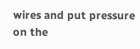wires and put pressure on the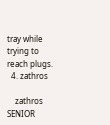tray while trying to reach plugs.
  4. zathros

    zathros SENIOR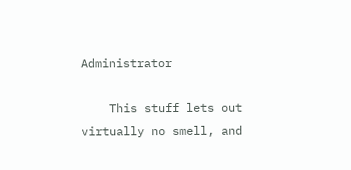Administrator

    This stuff lets out virtually no smell, and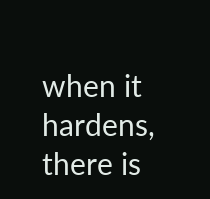when it hardens, there is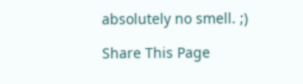absolutely no smell. ;)

Share This Page